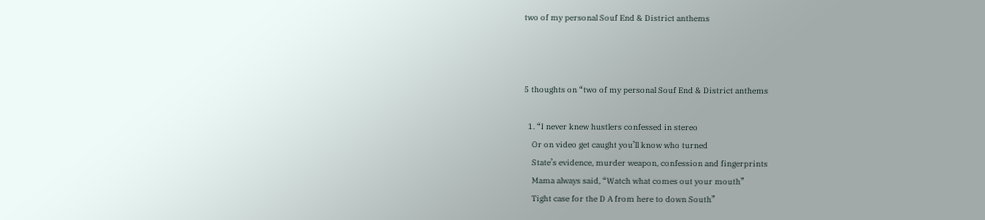two of my personal Souf End & District anthems



5 thoughts on “two of my personal Souf End & District anthems

  1. “I never knew hustlers confessed in stereo
    Or on video get caught you’ll know who turned
    State’s evidence, murder weapon, confession and fingerprints
    Mama always said, “Watch what comes out your mouth”
    Tight case for the D A from here to down South”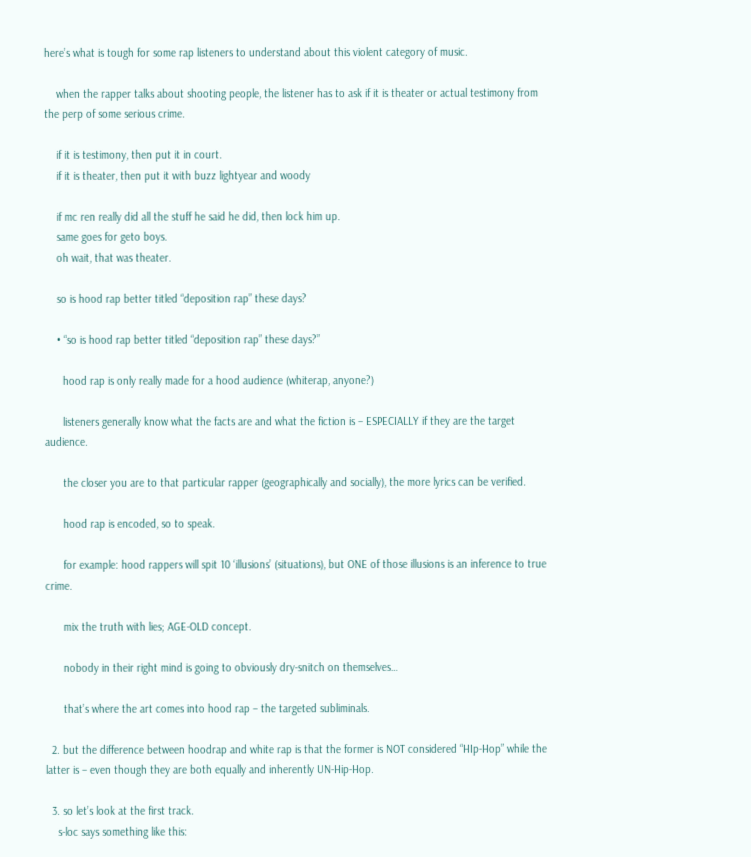here’s what is tough for some rap listeners to understand about this violent category of music.

    when the rapper talks about shooting people, the listener has to ask if it is theater or actual testimony from the perp of some serious crime.

    if it is testimony, then put it in court.
    if it is theater, then put it with buzz lightyear and woody

    if mc ren really did all the stuff he said he did, then lock him up.
    same goes for geto boys.
    oh wait, that was theater.

    so is hood rap better titled “deposition rap” these days?

    • “so is hood rap better titled “deposition rap” these days?”

      hood rap is only really made for a hood audience (whiterap, anyone?)

      listeners generally know what the facts are and what the fiction is – ESPECIALLY if they are the target audience.

      the closer you are to that particular rapper (geographically and socially), the more lyrics can be verified.

      hood rap is encoded, so to speak.

      for example: hood rappers will spit 10 ‘illusions’ (situations), but ONE of those illusions is an inference to true crime.

      mix the truth with lies; AGE-OLD concept.

      nobody in their right mind is going to obviously dry-snitch on themselves…

      that’s where the art comes into hood rap – the targeted subliminals.

  2. but the difference between hoodrap and white rap is that the former is NOT considered “HIp-Hop” while the latter is – even though they are both equally and inherently UN-Hip-Hop.

  3. so let’s look at the first track.
    s-loc says something like this: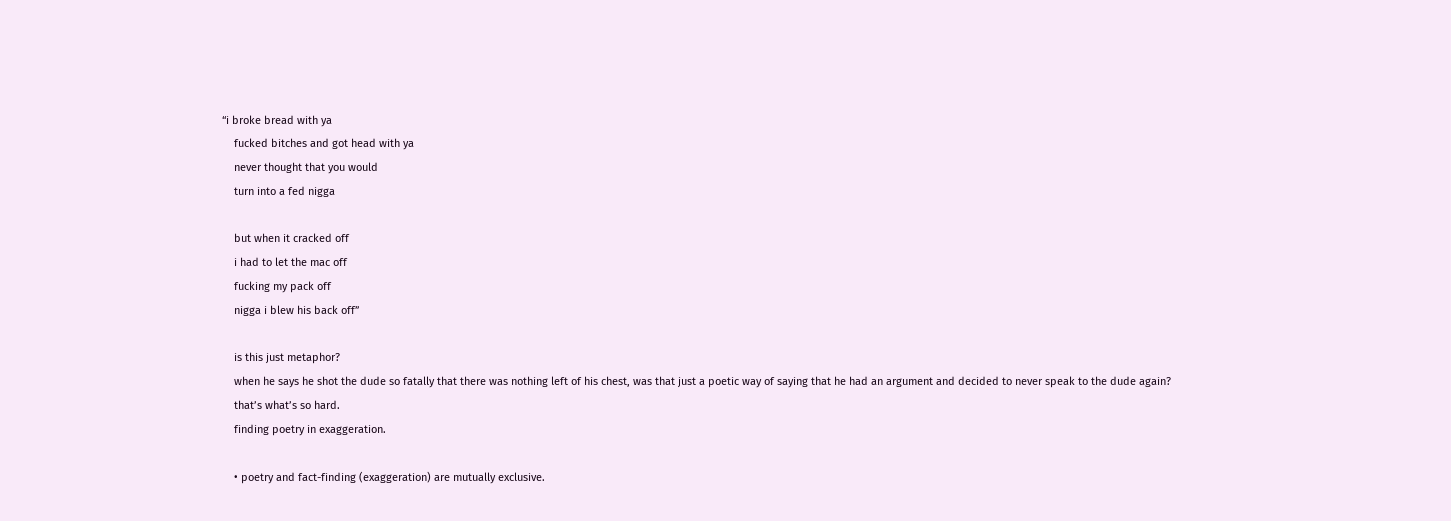“i broke bread with ya
    fucked bitches and got head with ya
    never thought that you would
    turn into a fed nigga

    but when it cracked off
    i had to let the mac off
    fucking my pack off
    nigga i blew his back off”

    is this just metaphor?
    when he says he shot the dude so fatally that there was nothing left of his chest, was that just a poetic way of saying that he had an argument and decided to never speak to the dude again?
    that’s what’s so hard.
    finding poetry in exaggeration.

    • poetry and fact-finding (exaggeration) are mutually exclusive.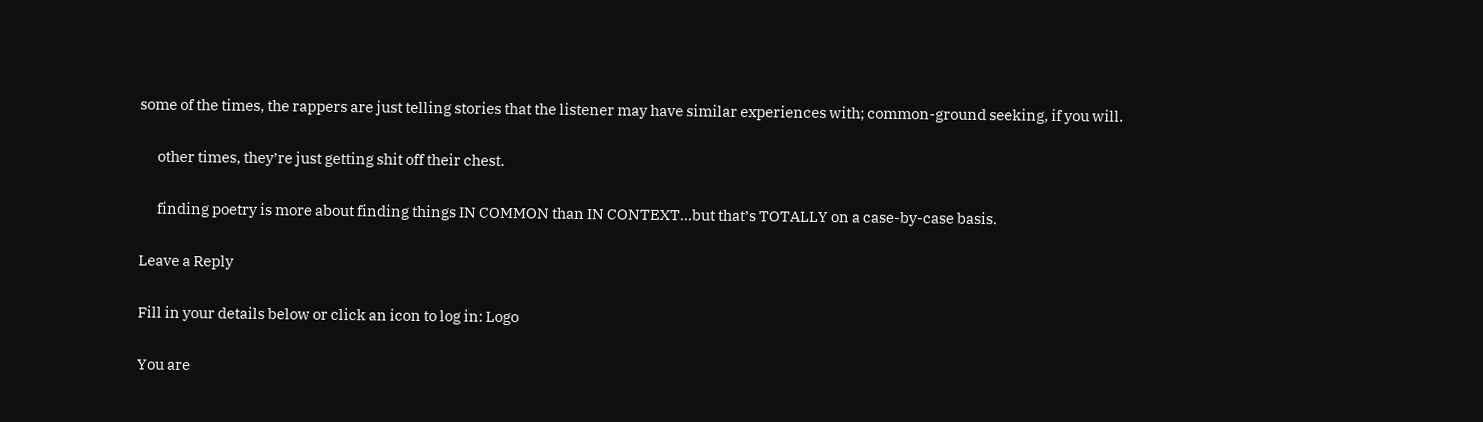some of the times, the rappers are just telling stories that the listener may have similar experiences with; common-ground seeking, if you will.

      other times, they’re just getting shit off their chest.

      finding poetry is more about finding things IN COMMON than IN CONTEXT…but that’s TOTALLY on a case-by-case basis.

Leave a Reply

Fill in your details below or click an icon to log in: Logo

You are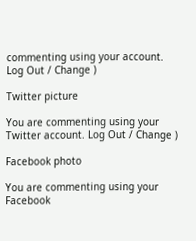commenting using your account. Log Out / Change )

Twitter picture

You are commenting using your Twitter account. Log Out / Change )

Facebook photo

You are commenting using your Facebook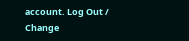account. Log Out / Change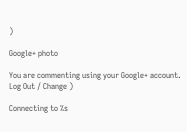)

Google+ photo

You are commenting using your Google+ account. Log Out / Change )

Connecting to %s